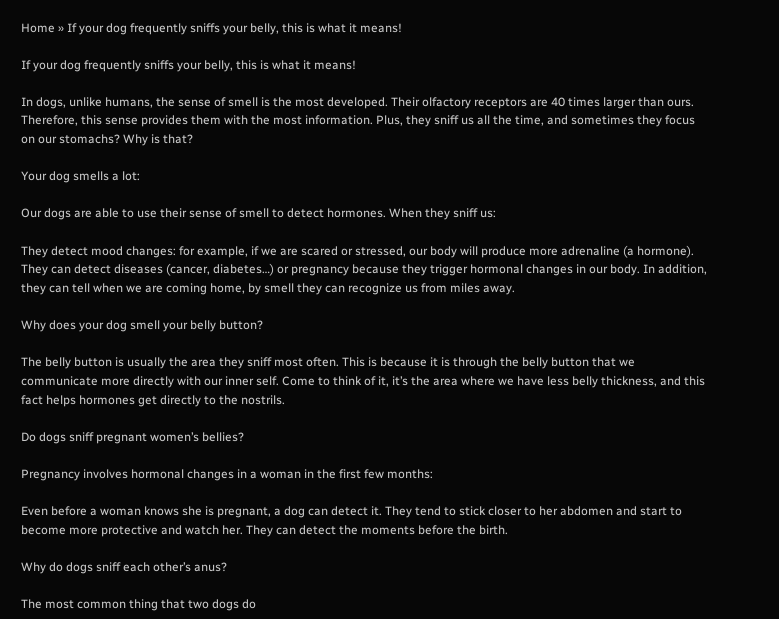Home » If your dog frequently sniffs your belly, this is what it means!

If your dog frequently sniffs your belly, this is what it means!

In dogs, unlike humans, the sense of smell is the most developed. Their olfactory receptors are 40 times larger than ours. Therefore, this sense provides them with the most information. Plus, they sniff us all the time, and sometimes they focus on our stomachs? Why is that?

Your dog smells a lot:

Our dogs are able to use their sense of smell to detect hormones. When they sniff us:

They detect mood changes: for example, if we are scared or stressed, our body will produce more adrenaline (a hormone). They can detect diseases (cancer, diabetes…) or pregnancy because they trigger hormonal changes in our body. In addition, they can tell when we are coming home, by smell they can recognize us from miles away.

Why does your dog smell your belly button?

The belly button is usually the area they sniff most often. This is because it is through the belly button that we communicate more directly with our inner self. Come to think of it, it’s the area where we have less belly thickness, and this fact helps hormones get directly to the nostrils.

Do dogs sniff pregnant women’s bellies?

Pregnancy involves hormonal changes in a woman in the first few months:

Even before a woman knows she is pregnant, a dog can detect it. They tend to stick closer to her abdomen and start to become more protective and watch her. They can detect the moments before the birth.

Why do dogs sniff each other’s anus?

The most common thing that two dogs do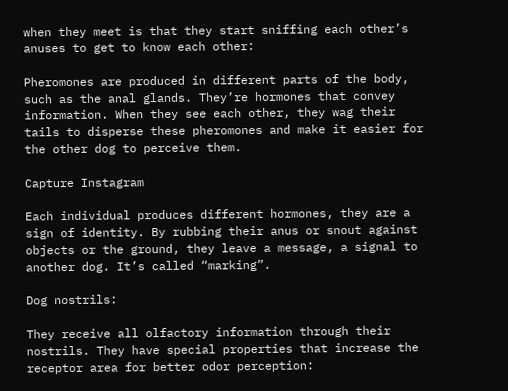when they meet is that they start sniffing each other’s anuses to get to know each other:

Pheromones are produced in different parts of the body, such as the anal glands. They’re hormones that convey information. When they see each other, they wag their tails to disperse these pheromones and make it easier for the other dog to perceive them.

Capture Instagram

Each individual produces different hormones, they are a sign of identity. By rubbing their anus or snout against objects or the ground, they leave a message, a signal to another dog. It’s called “marking”.

Dog nostrils:

They receive all olfactory information through their nostrils. They have special properties that increase the receptor area for better odor perception: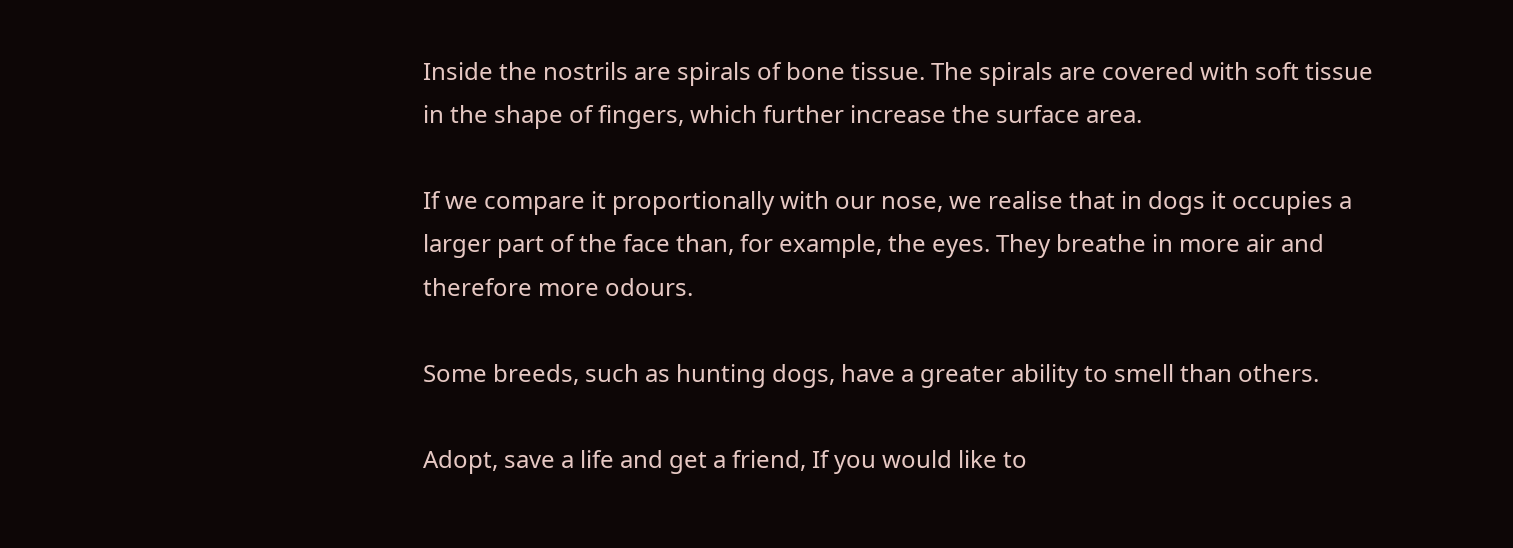Inside the nostrils are spirals of bone tissue. The spirals are covered with soft tissue in the shape of fingers, which further increase the surface area.

If we compare it proportionally with our nose, we realise that in dogs it occupies a larger part of the face than, for example, the eyes. They breathe in more air and therefore more odours.

Some breeds, such as hunting dogs, have a greater ability to smell than others.

Adopt, save a life and get a friend, If you would like to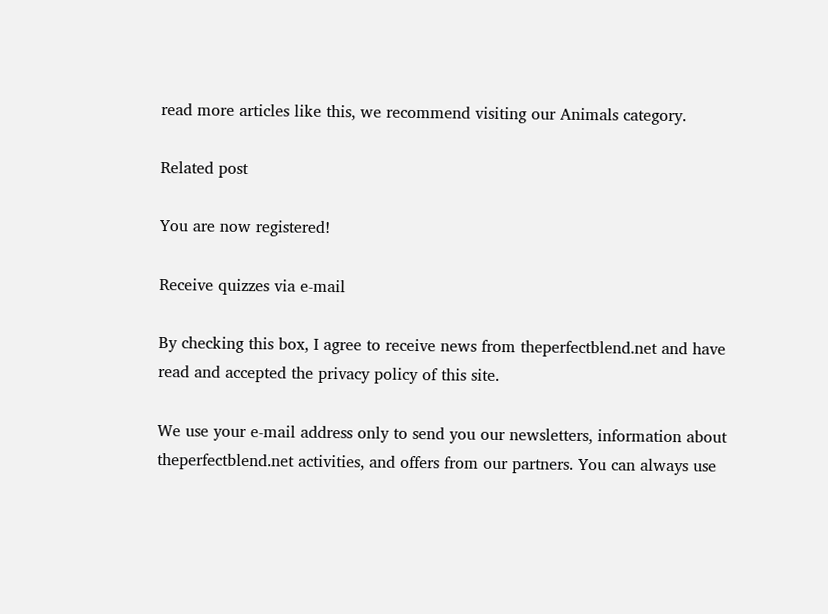read more articles like this, we recommend visiting our Animals category.

Related post

You are now registered!

Receive quizzes via e-mail

By checking this box, I agree to receive news from theperfectblend.net and have read and accepted the privacy policy of this site.

We use your e-mail address only to send you our newsletters, information about theperfectblend.net activities, and offers from our partners. You can always use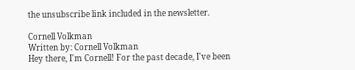the unsubscribe link included in the newsletter.

Cornell Volkman
Written by: Cornell Volkman
Hey there, I'm Cornell! For the past decade, I've been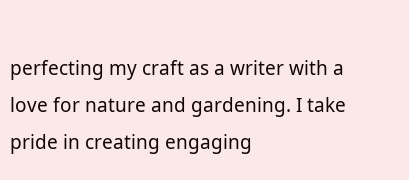perfecting my craft as a writer with a love for nature and gardening. I take pride in creating engaging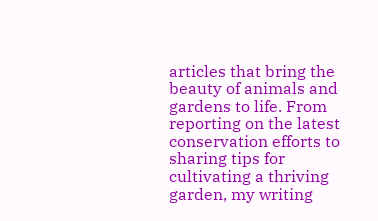articles that bring the beauty of animals and gardens to life. From reporting on the latest conservation efforts to sharing tips for cultivating a thriving garden, my writing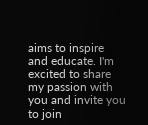aims to inspire and educate. I'm excited to share my passion with you and invite you to join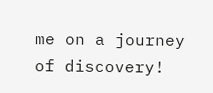me on a journey of discovery!